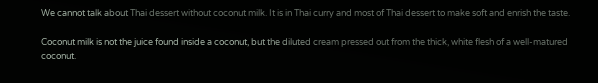We cannot talk about Thai dessert without coconut milk. It is in Thai curry and most of Thai dessert to make soft and enrish the taste.

Coconut milk is not the juice found inside a coconut, but the diluted cream pressed out from the thick, white flesh of a well-matured coconut.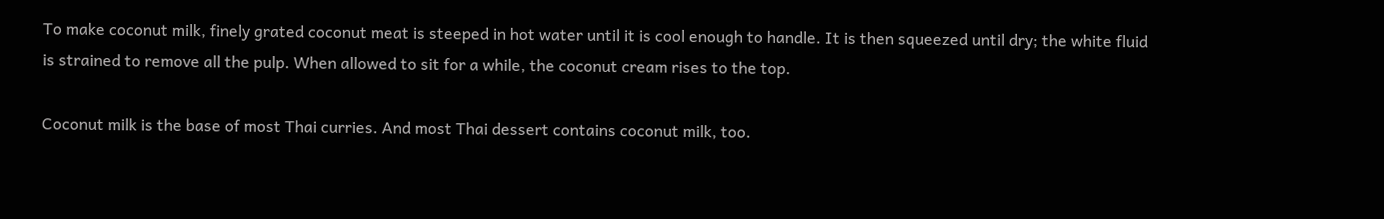To make coconut milk, finely grated coconut meat is steeped in hot water until it is cool enough to handle. It is then squeezed until dry; the white fluid is strained to remove all the pulp. When allowed to sit for a while, the coconut cream rises to the top.

Coconut milk is the base of most Thai curries. And most Thai dessert contains coconut milk, too.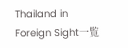Thailand in Foreign Sight一覧